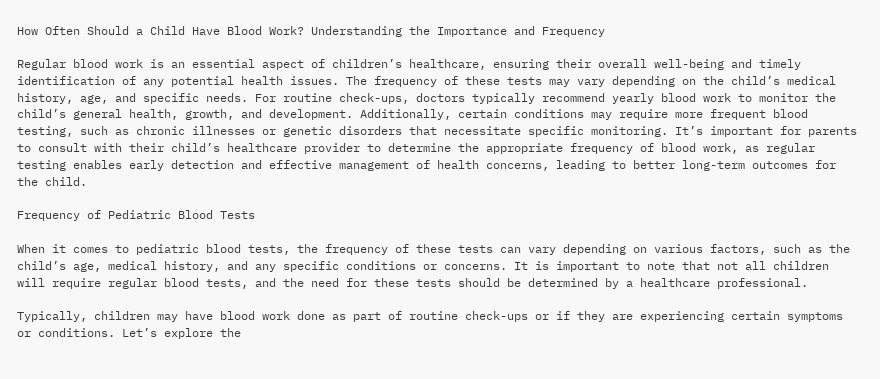How Often Should a Child Have Blood Work? Understanding the Importance and Frequency

Regular blood work is an essential aspect of children’s healthcare, ensuring their overall well-being and timely identification of any potential health issues. The frequency of these tests may vary depending on the child’s medical history, age, and specific needs. For routine check-ups, doctors typically recommend yearly blood work to monitor the child’s general health, growth, and development. Additionally, certain conditions may require more frequent blood testing, such as chronic illnesses or genetic disorders that necessitate specific monitoring. It’s important for parents to consult with their child’s healthcare provider to determine the appropriate frequency of blood work, as regular testing enables early detection and effective management of health concerns, leading to better long-term outcomes for the child.

Frequency of Pediatric Blood Tests

When it comes to pediatric blood tests, the frequency of these tests can vary depending on various factors, such as the child’s age, medical history, and any specific conditions or concerns. It is important to note that not all children will require regular blood tests, and the need for these tests should be determined by a healthcare professional.

Typically, children may have blood work done as part of routine check-ups or if they are experiencing certain symptoms or conditions. Let’s explore the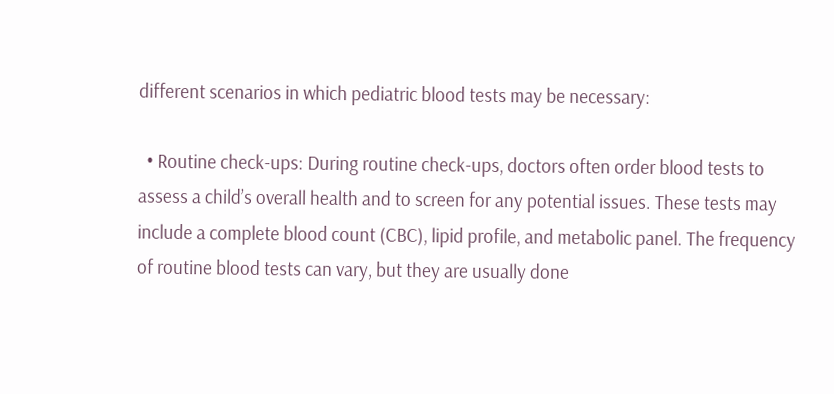different scenarios in which pediatric blood tests may be necessary:

  • Routine check-ups: During routine check-ups, doctors often order blood tests to assess a child’s overall health and to screen for any potential issues. These tests may include a complete blood count (CBC), lipid profile, and metabolic panel. The frequency of routine blood tests can vary, but they are usually done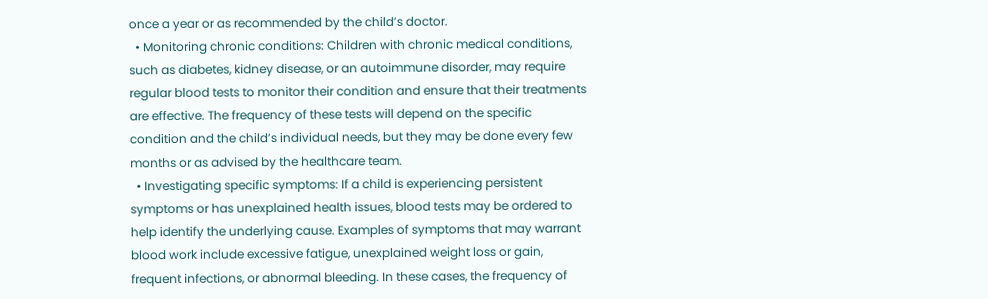once a year or as recommended by the child’s doctor.
  • Monitoring chronic conditions: Children with chronic medical conditions, such as diabetes, kidney disease, or an autoimmune disorder, may require regular blood tests to monitor their condition and ensure that their treatments are effective. The frequency of these tests will depend on the specific condition and the child’s individual needs, but they may be done every few months or as advised by the healthcare team.
  • Investigating specific symptoms: If a child is experiencing persistent symptoms or has unexplained health issues, blood tests may be ordered to help identify the underlying cause. Examples of symptoms that may warrant blood work include excessive fatigue, unexplained weight loss or gain, frequent infections, or abnormal bleeding. In these cases, the frequency of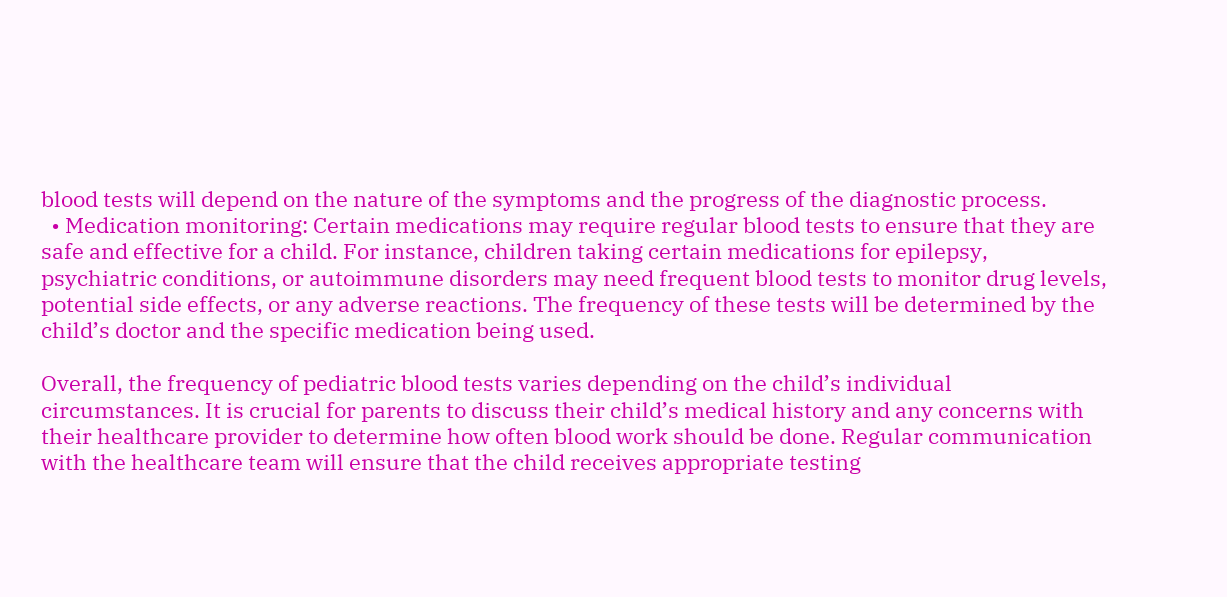blood tests will depend on the nature of the symptoms and the progress of the diagnostic process.
  • Medication monitoring: Certain medications may require regular blood tests to ensure that they are safe and effective for a child. For instance, children taking certain medications for epilepsy, psychiatric conditions, or autoimmune disorders may need frequent blood tests to monitor drug levels, potential side effects, or any adverse reactions. The frequency of these tests will be determined by the child’s doctor and the specific medication being used.

Overall, the frequency of pediatric blood tests varies depending on the child’s individual circumstances. It is crucial for parents to discuss their child’s medical history and any concerns with their healthcare provider to determine how often blood work should be done. Regular communication with the healthcare team will ensure that the child receives appropriate testing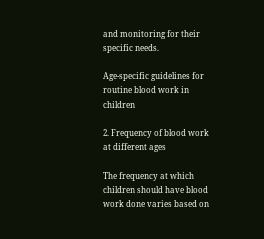and monitoring for their specific needs.

Age-specific guidelines for routine blood work in children

2. Frequency of blood work at different ages

The frequency at which children should have blood work done varies based on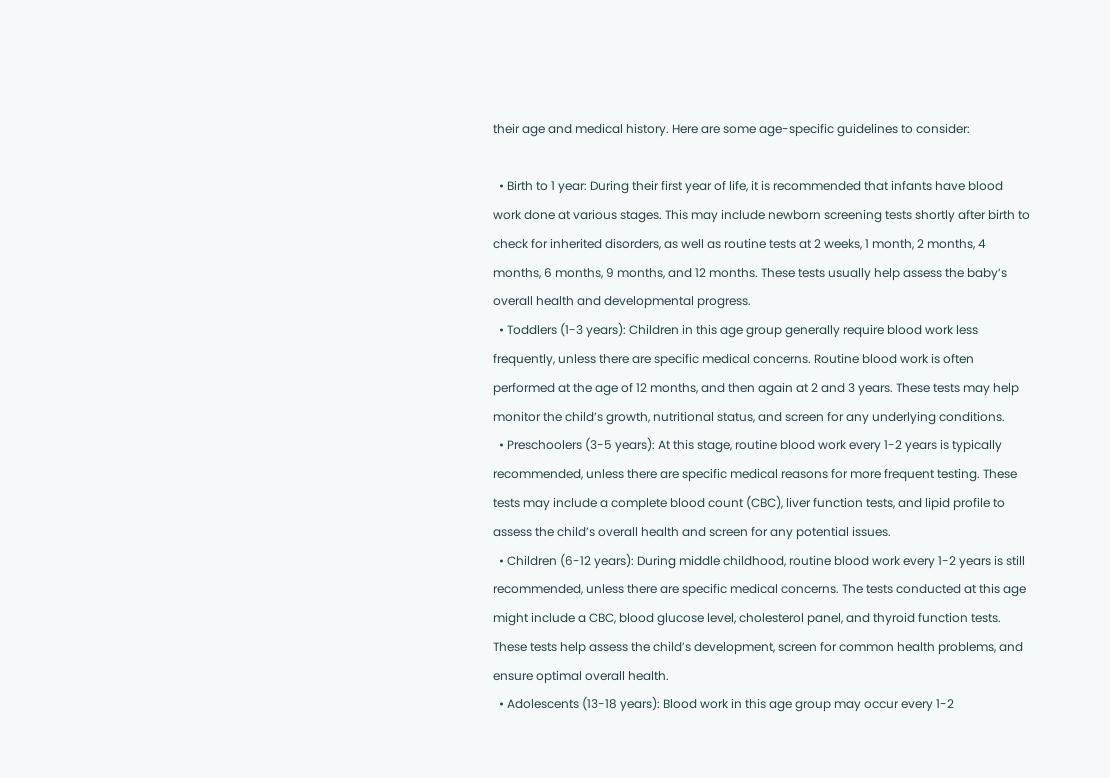their age and medical history. Here are some age-specific guidelines to consider:

  • Birth to 1 year: During their first year of life, it is recommended that infants have blood work done at various stages. This may include newborn screening tests shortly after birth to check for inherited disorders, as well as routine tests at 2 weeks, 1 month, 2 months, 4 months, 6 months, 9 months, and 12 months. These tests usually help assess the baby’s overall health and developmental progress.
  • Toddlers (1-3 years): Children in this age group generally require blood work less frequently, unless there are specific medical concerns. Routine blood work is often performed at the age of 12 months, and then again at 2 and 3 years. These tests may help monitor the child’s growth, nutritional status, and screen for any underlying conditions.
  • Preschoolers (3-5 years): At this stage, routine blood work every 1-2 years is typically recommended, unless there are specific medical reasons for more frequent testing. These tests may include a complete blood count (CBC), liver function tests, and lipid profile to assess the child’s overall health and screen for any potential issues.
  • Children (6-12 years): During middle childhood, routine blood work every 1-2 years is still recommended, unless there are specific medical concerns. The tests conducted at this age might include a CBC, blood glucose level, cholesterol panel, and thyroid function tests. These tests help assess the child’s development, screen for common health problems, and ensure optimal overall health.
  • Adolescents (13-18 years): Blood work in this age group may occur every 1-2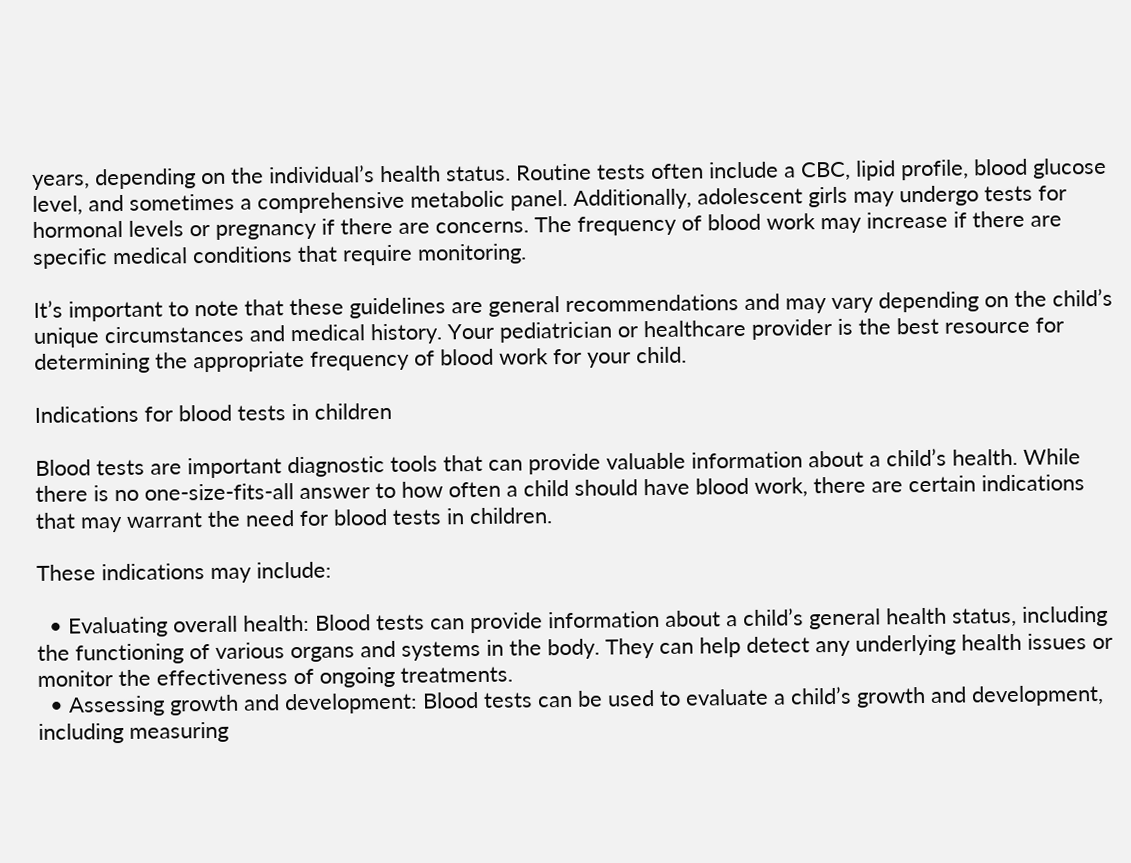years, depending on the individual’s health status. Routine tests often include a CBC, lipid profile, blood glucose level, and sometimes a comprehensive metabolic panel. Additionally, adolescent girls may undergo tests for hormonal levels or pregnancy if there are concerns. The frequency of blood work may increase if there are specific medical conditions that require monitoring.

It’s important to note that these guidelines are general recommendations and may vary depending on the child’s unique circumstances and medical history. Your pediatrician or healthcare provider is the best resource for determining the appropriate frequency of blood work for your child.

Indications for blood tests in children

Blood tests are important diagnostic tools that can provide valuable information about a child’s health. While there is no one-size-fits-all answer to how often a child should have blood work, there are certain indications that may warrant the need for blood tests in children.

These indications may include:

  • Evaluating overall health: Blood tests can provide information about a child’s general health status, including the functioning of various organs and systems in the body. They can help detect any underlying health issues or monitor the effectiveness of ongoing treatments.
  • Assessing growth and development: Blood tests can be used to evaluate a child’s growth and development, including measuring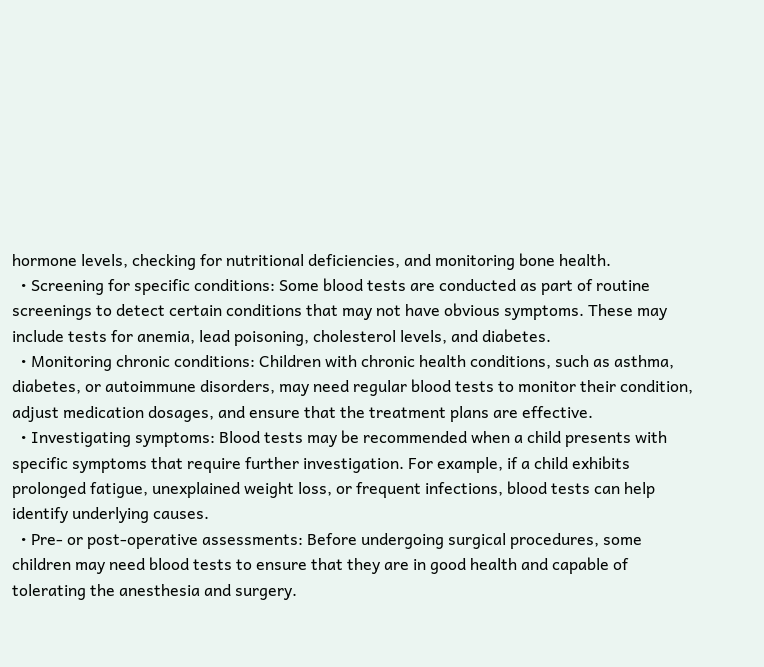hormone levels, checking for nutritional deficiencies, and monitoring bone health.
  • Screening for specific conditions: Some blood tests are conducted as part of routine screenings to detect certain conditions that may not have obvious symptoms. These may include tests for anemia, lead poisoning, cholesterol levels, and diabetes.
  • Monitoring chronic conditions: Children with chronic health conditions, such as asthma, diabetes, or autoimmune disorders, may need regular blood tests to monitor their condition, adjust medication dosages, and ensure that the treatment plans are effective.
  • Investigating symptoms: Blood tests may be recommended when a child presents with specific symptoms that require further investigation. For example, if a child exhibits prolonged fatigue, unexplained weight loss, or frequent infections, blood tests can help identify underlying causes.
  • Pre- or post-operative assessments: Before undergoing surgical procedures, some children may need blood tests to ensure that they are in good health and capable of tolerating the anesthesia and surgery.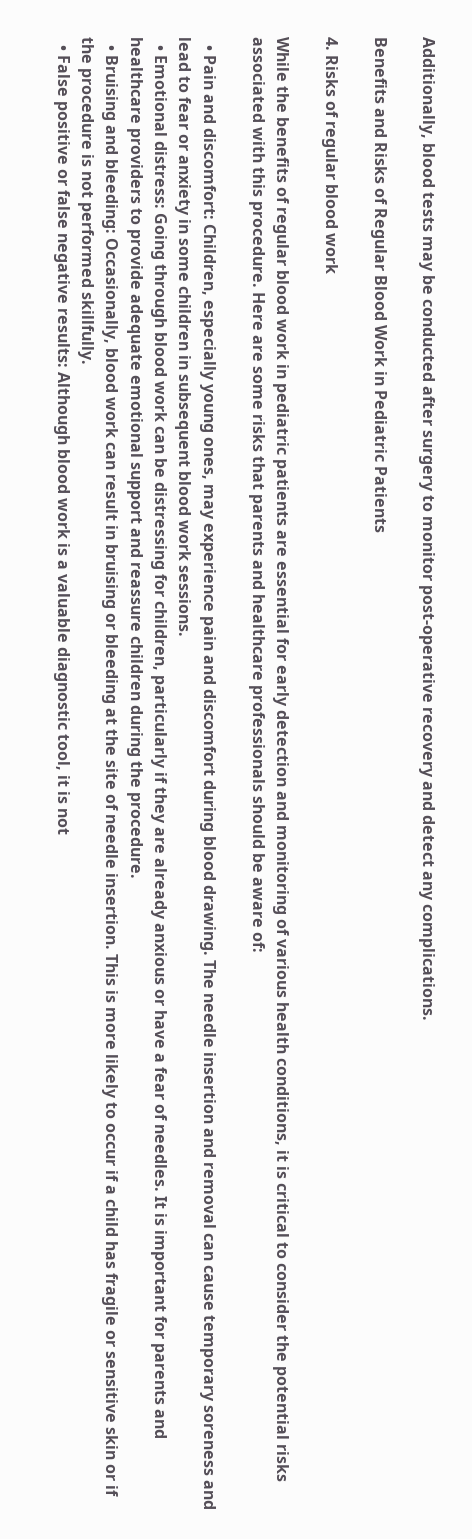Additionally, blood tests may be conducted after surgery to monitor post-operative recovery and detect any complications.

Benefits and Risks of Regular Blood Work in Pediatric Patients

4. Risks of regular blood work

While the benefits of regular blood work in pediatric patients are essential for early detection and monitoring of various health conditions, it is critical to consider the potential risks associated with this procedure. Here are some risks that parents and healthcare professionals should be aware of:

  • Pain and discomfort: Children, especially young ones, may experience pain and discomfort during blood drawing. The needle insertion and removal can cause temporary soreness and lead to fear or anxiety in some children in subsequent blood work sessions.
  • Emotional distress: Going through blood work can be distressing for children, particularly if they are already anxious or have a fear of needles. It is important for parents and healthcare providers to provide adequate emotional support and reassure children during the procedure.
  • Bruising and bleeding: Occasionally, blood work can result in bruising or bleeding at the site of needle insertion. This is more likely to occur if a child has fragile or sensitive skin or if the procedure is not performed skillfully.
  • False positive or false negative results: Although blood work is a valuable diagnostic tool, it is not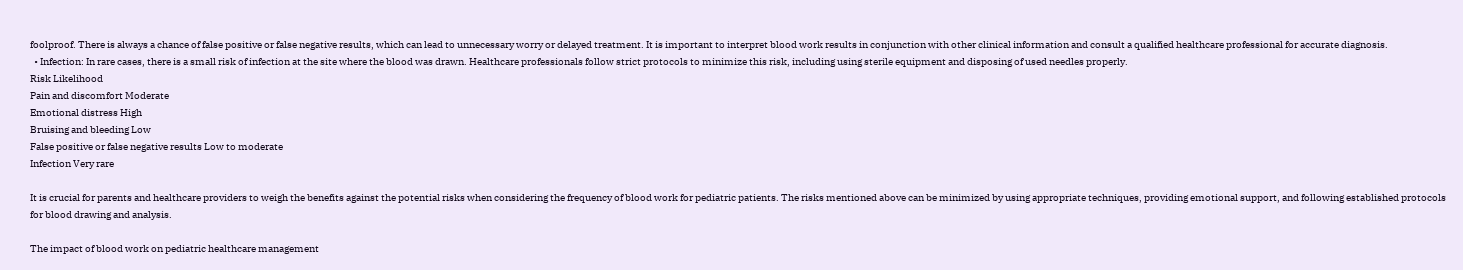foolproof. There is always a chance of false positive or false negative results, which can lead to unnecessary worry or delayed treatment. It is important to interpret blood work results in conjunction with other clinical information and consult a qualified healthcare professional for accurate diagnosis.
  • Infection: In rare cases, there is a small risk of infection at the site where the blood was drawn. Healthcare professionals follow strict protocols to minimize this risk, including using sterile equipment and disposing of used needles properly.
Risk Likelihood
Pain and discomfort Moderate
Emotional distress High
Bruising and bleeding Low
False positive or false negative results Low to moderate
Infection Very rare

It is crucial for parents and healthcare providers to weigh the benefits against the potential risks when considering the frequency of blood work for pediatric patients. The risks mentioned above can be minimized by using appropriate techniques, providing emotional support, and following established protocols for blood drawing and analysis.

The impact of blood work on pediatric healthcare management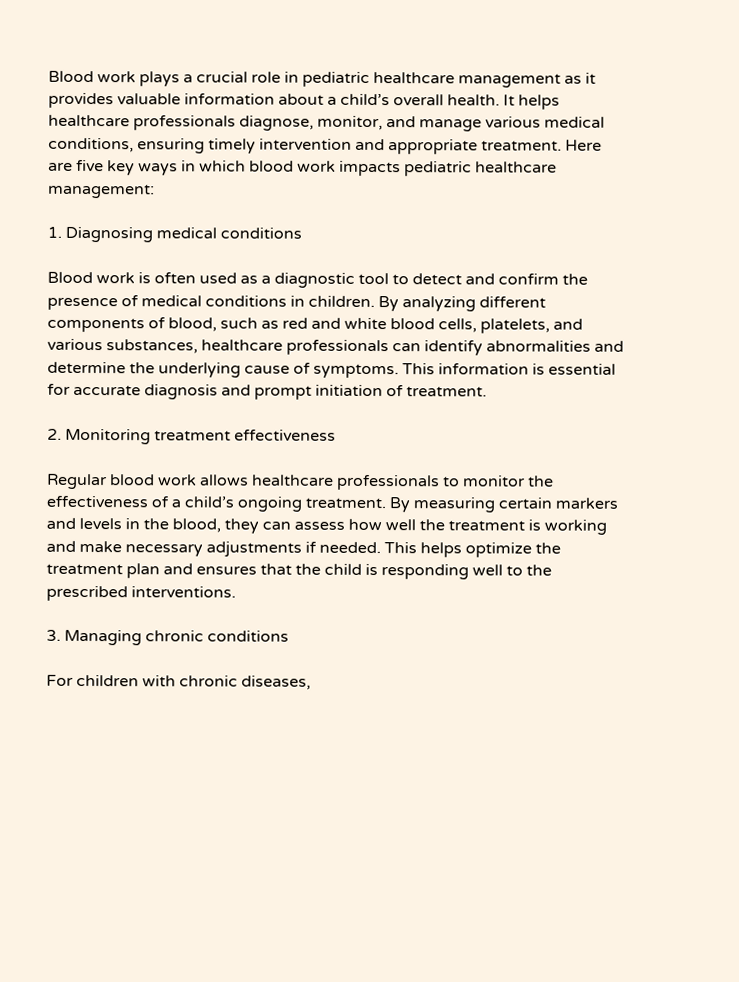Blood work plays a crucial role in pediatric healthcare management as it provides valuable information about a child’s overall health. It helps healthcare professionals diagnose, monitor, and manage various medical conditions, ensuring timely intervention and appropriate treatment. Here are five key ways in which blood work impacts pediatric healthcare management:

1. Diagnosing medical conditions

Blood work is often used as a diagnostic tool to detect and confirm the presence of medical conditions in children. By analyzing different components of blood, such as red and white blood cells, platelets, and various substances, healthcare professionals can identify abnormalities and determine the underlying cause of symptoms. This information is essential for accurate diagnosis and prompt initiation of treatment.

2. Monitoring treatment effectiveness

Regular blood work allows healthcare professionals to monitor the effectiveness of a child’s ongoing treatment. By measuring certain markers and levels in the blood, they can assess how well the treatment is working and make necessary adjustments if needed. This helps optimize the treatment plan and ensures that the child is responding well to the prescribed interventions.

3. Managing chronic conditions

For children with chronic diseases,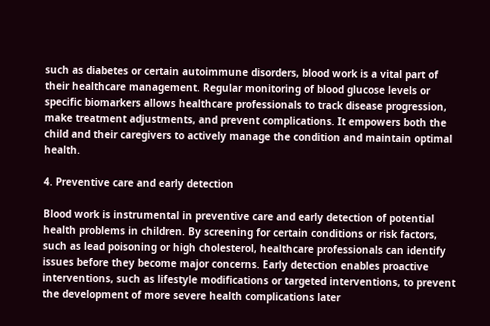such as diabetes or certain autoimmune disorders, blood work is a vital part of their healthcare management. Regular monitoring of blood glucose levels or specific biomarkers allows healthcare professionals to track disease progression, make treatment adjustments, and prevent complications. It empowers both the child and their caregivers to actively manage the condition and maintain optimal health.

4. Preventive care and early detection

Blood work is instrumental in preventive care and early detection of potential health problems in children. By screening for certain conditions or risk factors, such as lead poisoning or high cholesterol, healthcare professionals can identify issues before they become major concerns. Early detection enables proactive interventions, such as lifestyle modifications or targeted interventions, to prevent the development of more severe health complications later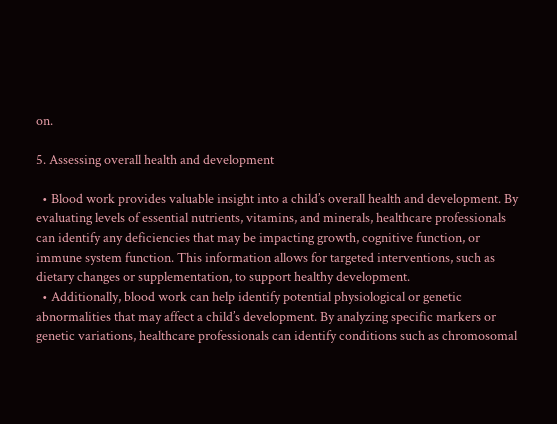on.

5. Assessing overall health and development

  • Blood work provides valuable insight into a child’s overall health and development. By evaluating levels of essential nutrients, vitamins, and minerals, healthcare professionals can identify any deficiencies that may be impacting growth, cognitive function, or immune system function. This information allows for targeted interventions, such as dietary changes or supplementation, to support healthy development.
  • Additionally, blood work can help identify potential physiological or genetic abnormalities that may affect a child’s development. By analyzing specific markers or genetic variations, healthcare professionals can identify conditions such as chromosomal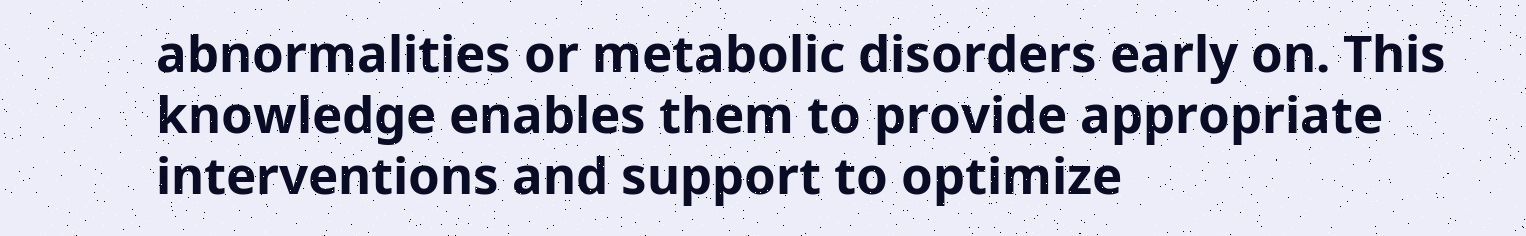abnormalities or metabolic disorders early on. This knowledge enables them to provide appropriate interventions and support to optimize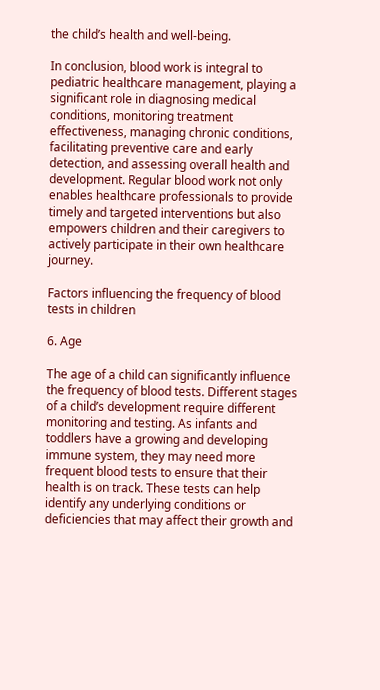the child’s health and well-being.

In conclusion, blood work is integral to pediatric healthcare management, playing a significant role in diagnosing medical conditions, monitoring treatment effectiveness, managing chronic conditions, facilitating preventive care and early detection, and assessing overall health and development. Regular blood work not only enables healthcare professionals to provide timely and targeted interventions but also empowers children and their caregivers to actively participate in their own healthcare journey.

Factors influencing the frequency of blood tests in children

6. Age

The age of a child can significantly influence the frequency of blood tests. Different stages of a child’s development require different monitoring and testing. As infants and toddlers have a growing and developing immune system, they may need more frequent blood tests to ensure that their health is on track. These tests can help identify any underlying conditions or deficiencies that may affect their growth and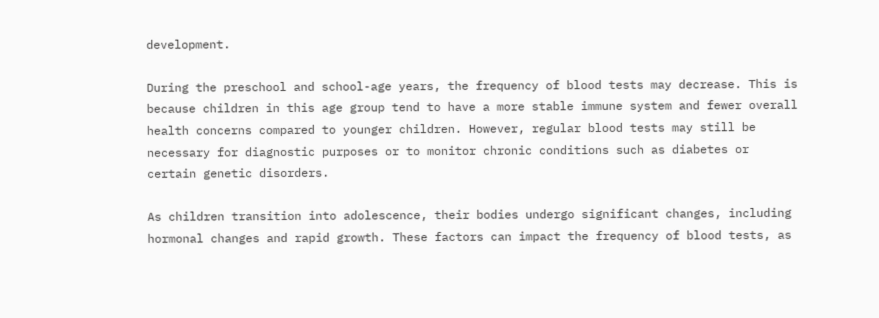development.

During the preschool and school-age years, the frequency of blood tests may decrease. This is because children in this age group tend to have a more stable immune system and fewer overall health concerns compared to younger children. However, regular blood tests may still be necessary for diagnostic purposes or to monitor chronic conditions such as diabetes or certain genetic disorders.

As children transition into adolescence, their bodies undergo significant changes, including hormonal changes and rapid growth. These factors can impact the frequency of blood tests, as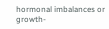hormonal imbalances or growth-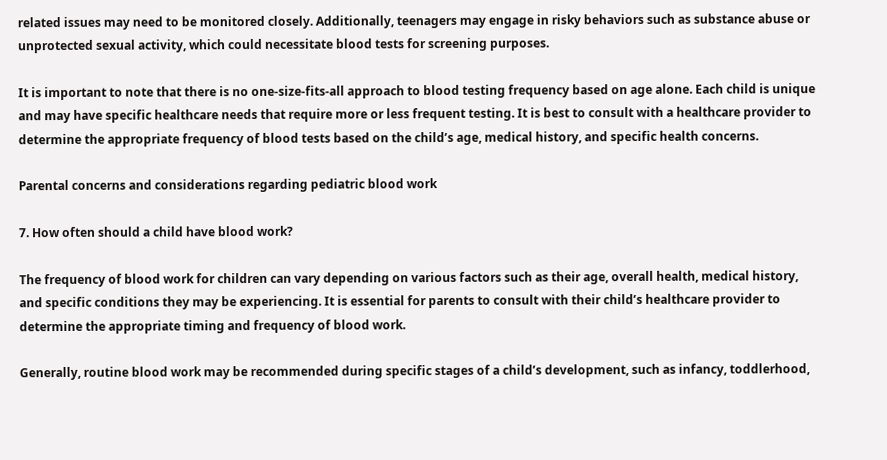related issues may need to be monitored closely. Additionally, teenagers may engage in risky behaviors such as substance abuse or unprotected sexual activity, which could necessitate blood tests for screening purposes.

It is important to note that there is no one-size-fits-all approach to blood testing frequency based on age alone. Each child is unique and may have specific healthcare needs that require more or less frequent testing. It is best to consult with a healthcare provider to determine the appropriate frequency of blood tests based on the child’s age, medical history, and specific health concerns.

Parental concerns and considerations regarding pediatric blood work

7. How often should a child have blood work?

The frequency of blood work for children can vary depending on various factors such as their age, overall health, medical history, and specific conditions they may be experiencing. It is essential for parents to consult with their child’s healthcare provider to determine the appropriate timing and frequency of blood work.

Generally, routine blood work may be recommended during specific stages of a child’s development, such as infancy, toddlerhood,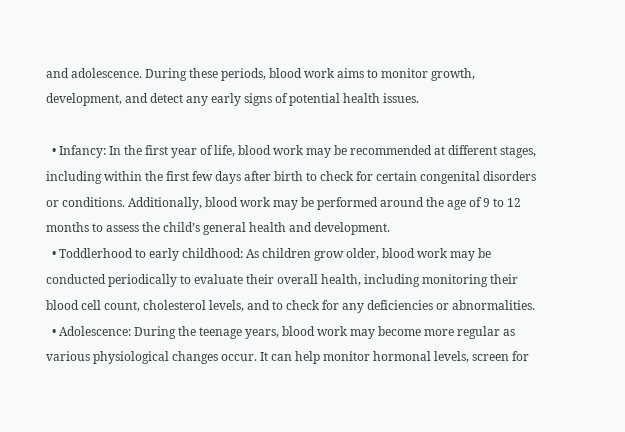and adolescence. During these periods, blood work aims to monitor growth, development, and detect any early signs of potential health issues.

  • Infancy: In the first year of life, blood work may be recommended at different stages, including within the first few days after birth to check for certain congenital disorders or conditions. Additionally, blood work may be performed around the age of 9 to 12 months to assess the child’s general health and development.
  • Toddlerhood to early childhood: As children grow older, blood work may be conducted periodically to evaluate their overall health, including monitoring their blood cell count, cholesterol levels, and to check for any deficiencies or abnormalities.
  • Adolescence: During the teenage years, blood work may become more regular as various physiological changes occur. It can help monitor hormonal levels, screen for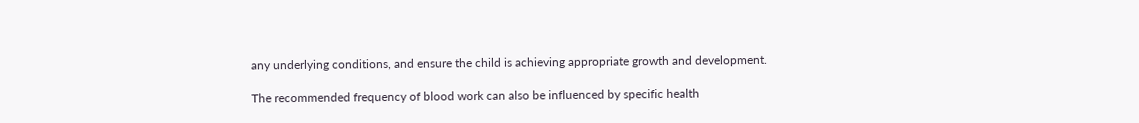any underlying conditions, and ensure the child is achieving appropriate growth and development.

The recommended frequency of blood work can also be influenced by specific health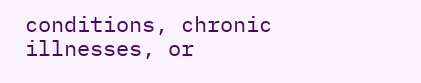conditions, chronic illnesses, or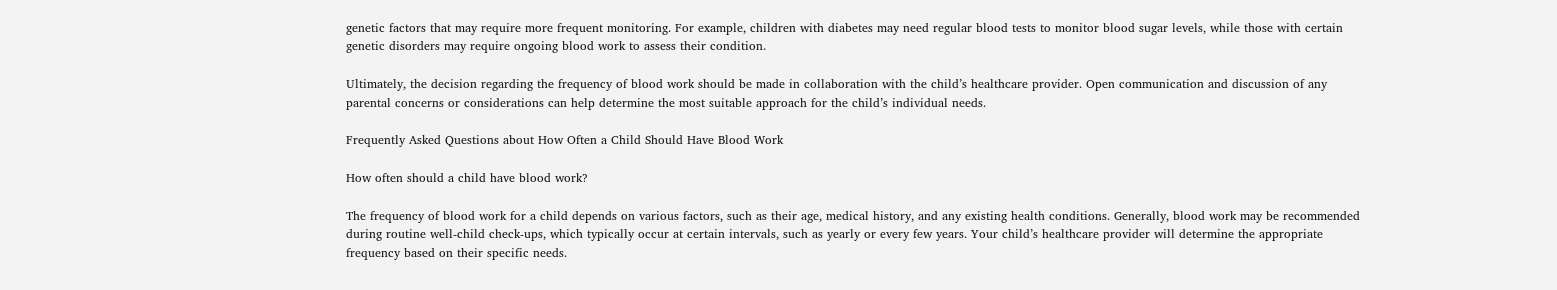genetic factors that may require more frequent monitoring. For example, children with diabetes may need regular blood tests to monitor blood sugar levels, while those with certain genetic disorders may require ongoing blood work to assess their condition.

Ultimately, the decision regarding the frequency of blood work should be made in collaboration with the child’s healthcare provider. Open communication and discussion of any parental concerns or considerations can help determine the most suitable approach for the child’s individual needs.

Frequently Asked Questions about How Often a Child Should Have Blood Work

How often should a child have blood work?

The frequency of blood work for a child depends on various factors, such as their age, medical history, and any existing health conditions. Generally, blood work may be recommended during routine well-child check-ups, which typically occur at certain intervals, such as yearly or every few years. Your child’s healthcare provider will determine the appropriate frequency based on their specific needs.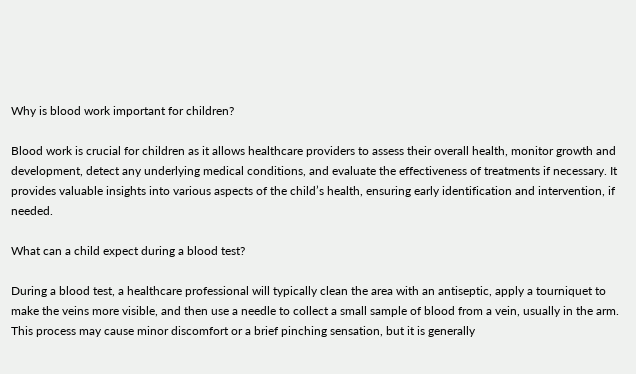Why is blood work important for children?

Blood work is crucial for children as it allows healthcare providers to assess their overall health, monitor growth and development, detect any underlying medical conditions, and evaluate the effectiveness of treatments if necessary. It provides valuable insights into various aspects of the child’s health, ensuring early identification and intervention, if needed.

What can a child expect during a blood test?

During a blood test, a healthcare professional will typically clean the area with an antiseptic, apply a tourniquet to make the veins more visible, and then use a needle to collect a small sample of blood from a vein, usually in the arm. This process may cause minor discomfort or a brief pinching sensation, but it is generally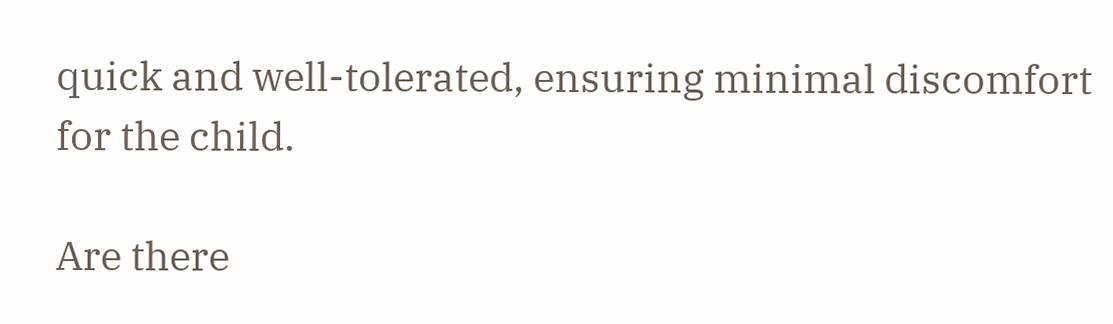quick and well-tolerated, ensuring minimal discomfort for the child.

Are there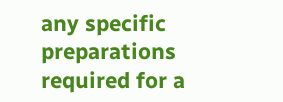any specific preparations required for a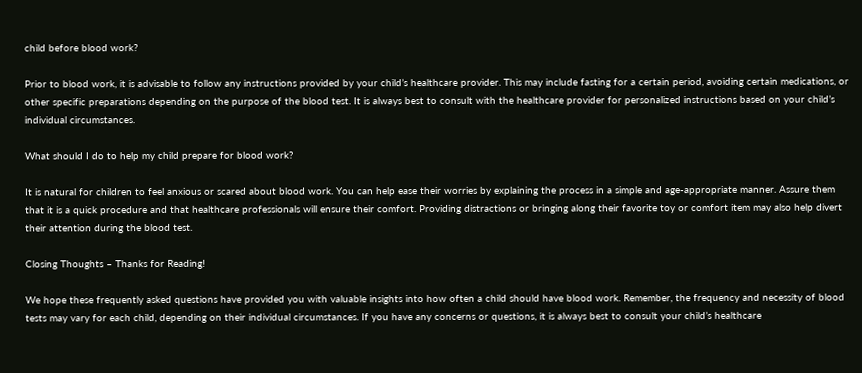child before blood work?

Prior to blood work, it is advisable to follow any instructions provided by your child’s healthcare provider. This may include fasting for a certain period, avoiding certain medications, or other specific preparations depending on the purpose of the blood test. It is always best to consult with the healthcare provider for personalized instructions based on your child’s individual circumstances.

What should I do to help my child prepare for blood work?

It is natural for children to feel anxious or scared about blood work. You can help ease their worries by explaining the process in a simple and age-appropriate manner. Assure them that it is a quick procedure and that healthcare professionals will ensure their comfort. Providing distractions or bringing along their favorite toy or comfort item may also help divert their attention during the blood test.

Closing Thoughts – Thanks for Reading!

We hope these frequently asked questions have provided you with valuable insights into how often a child should have blood work. Remember, the frequency and necessity of blood tests may vary for each child, depending on their individual circumstances. If you have any concerns or questions, it is always best to consult your child’s healthcare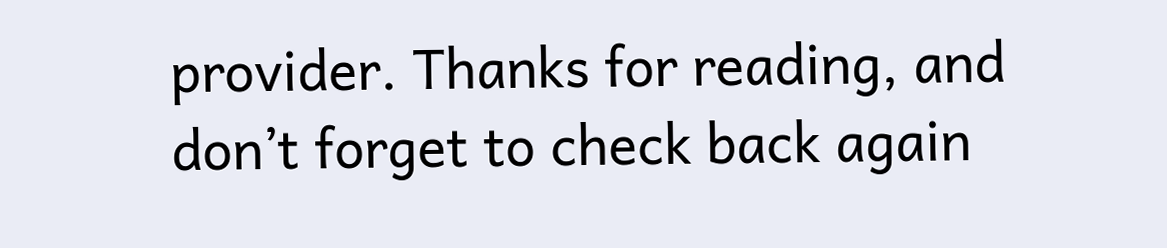provider. Thanks for reading, and don’t forget to check back again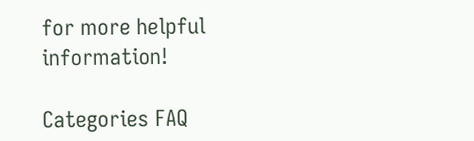for more helpful information!

Categories FAQ